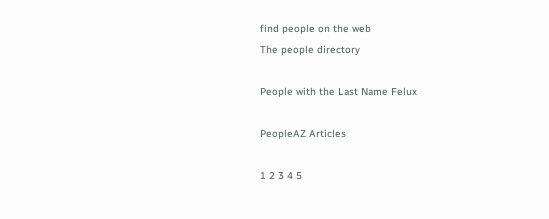find people on the web
The people directory

People with the Last Name Felux

PeopleAZ Articles

1 2 3 4 5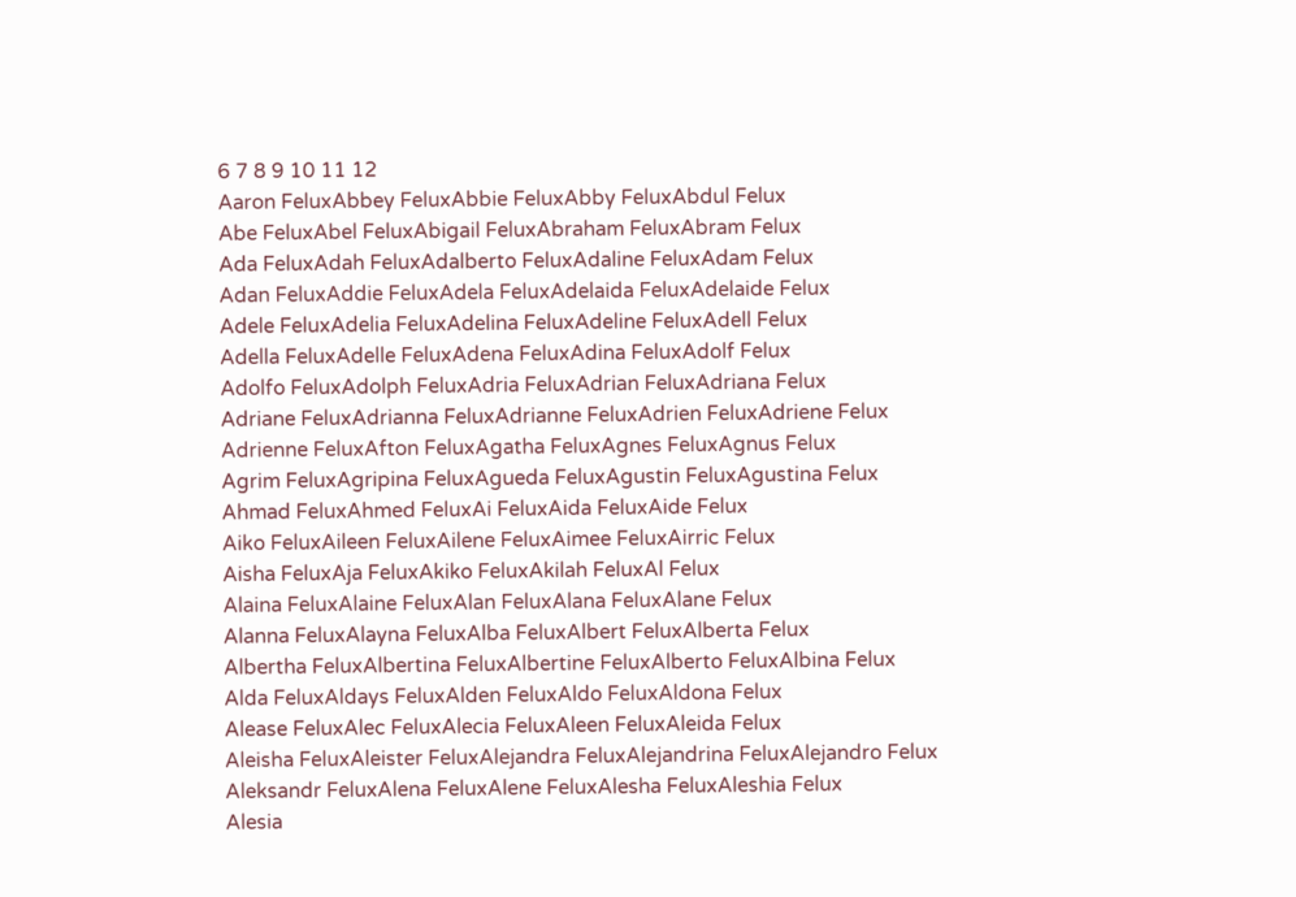6 7 8 9 10 11 12
Aaron FeluxAbbey FeluxAbbie FeluxAbby FeluxAbdul Felux
Abe FeluxAbel FeluxAbigail FeluxAbraham FeluxAbram Felux
Ada FeluxAdah FeluxAdalberto FeluxAdaline FeluxAdam Felux
Adan FeluxAddie FeluxAdela FeluxAdelaida FeluxAdelaide Felux
Adele FeluxAdelia FeluxAdelina FeluxAdeline FeluxAdell Felux
Adella FeluxAdelle FeluxAdena FeluxAdina FeluxAdolf Felux
Adolfo FeluxAdolph FeluxAdria FeluxAdrian FeluxAdriana Felux
Adriane FeluxAdrianna FeluxAdrianne FeluxAdrien FeluxAdriene Felux
Adrienne FeluxAfton FeluxAgatha FeluxAgnes FeluxAgnus Felux
Agrim FeluxAgripina FeluxAgueda FeluxAgustin FeluxAgustina Felux
Ahmad FeluxAhmed FeluxAi FeluxAida FeluxAide Felux
Aiko FeluxAileen FeluxAilene FeluxAimee FeluxAirric Felux
Aisha FeluxAja FeluxAkiko FeluxAkilah FeluxAl Felux
Alaina FeluxAlaine FeluxAlan FeluxAlana FeluxAlane Felux
Alanna FeluxAlayna FeluxAlba FeluxAlbert FeluxAlberta Felux
Albertha FeluxAlbertina FeluxAlbertine FeluxAlberto FeluxAlbina Felux
Alda FeluxAldays FeluxAlden FeluxAldo FeluxAldona Felux
Alease FeluxAlec FeluxAlecia FeluxAleen FeluxAleida Felux
Aleisha FeluxAleister FeluxAlejandra FeluxAlejandrina FeluxAlejandro Felux
Aleksandr FeluxAlena FeluxAlene FeluxAlesha FeluxAleshia Felux
Alesia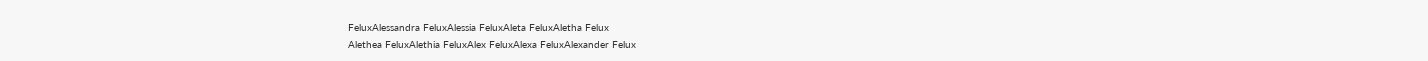FeluxAlessandra FeluxAlessia FeluxAleta FeluxAletha Felux
Alethea FeluxAlethia FeluxAlex FeluxAlexa FeluxAlexander Felux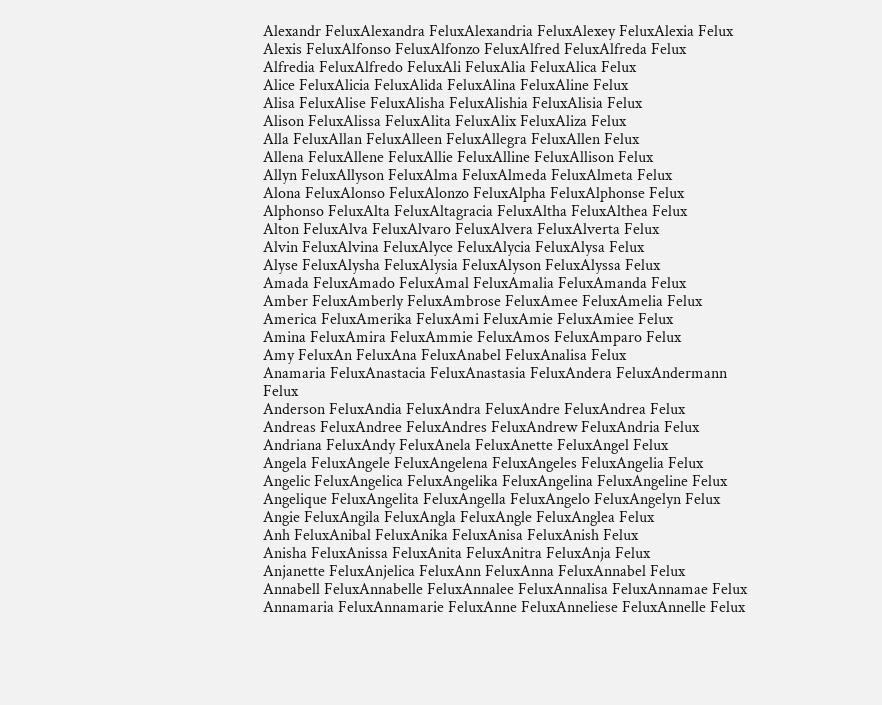Alexandr FeluxAlexandra FeluxAlexandria FeluxAlexey FeluxAlexia Felux
Alexis FeluxAlfonso FeluxAlfonzo FeluxAlfred FeluxAlfreda Felux
Alfredia FeluxAlfredo FeluxAli FeluxAlia FeluxAlica Felux
Alice FeluxAlicia FeluxAlida FeluxAlina FeluxAline Felux
Alisa FeluxAlise FeluxAlisha FeluxAlishia FeluxAlisia Felux
Alison FeluxAlissa FeluxAlita FeluxAlix FeluxAliza Felux
Alla FeluxAllan FeluxAlleen FeluxAllegra FeluxAllen Felux
Allena FeluxAllene FeluxAllie FeluxAlline FeluxAllison Felux
Allyn FeluxAllyson FeluxAlma FeluxAlmeda FeluxAlmeta Felux
Alona FeluxAlonso FeluxAlonzo FeluxAlpha FeluxAlphonse Felux
Alphonso FeluxAlta FeluxAltagracia FeluxAltha FeluxAlthea Felux
Alton FeluxAlva FeluxAlvaro FeluxAlvera FeluxAlverta Felux
Alvin FeluxAlvina FeluxAlyce FeluxAlycia FeluxAlysa Felux
Alyse FeluxAlysha FeluxAlysia FeluxAlyson FeluxAlyssa Felux
Amada FeluxAmado FeluxAmal FeluxAmalia FeluxAmanda Felux
Amber FeluxAmberly FeluxAmbrose FeluxAmee FeluxAmelia Felux
America FeluxAmerika FeluxAmi FeluxAmie FeluxAmiee Felux
Amina FeluxAmira FeluxAmmie FeluxAmos FeluxAmparo Felux
Amy FeluxAn FeluxAna FeluxAnabel FeluxAnalisa Felux
Anamaria FeluxAnastacia FeluxAnastasia FeluxAndera FeluxAndermann Felux
Anderson FeluxAndia FeluxAndra FeluxAndre FeluxAndrea Felux
Andreas FeluxAndree FeluxAndres FeluxAndrew FeluxAndria Felux
Andriana FeluxAndy FeluxAnela FeluxAnette FeluxAngel Felux
Angela FeluxAngele FeluxAngelena FeluxAngeles FeluxAngelia Felux
Angelic FeluxAngelica FeluxAngelika FeluxAngelina FeluxAngeline Felux
Angelique FeluxAngelita FeluxAngella FeluxAngelo FeluxAngelyn Felux
Angie FeluxAngila FeluxAngla FeluxAngle FeluxAnglea Felux
Anh FeluxAnibal FeluxAnika FeluxAnisa FeluxAnish Felux
Anisha FeluxAnissa FeluxAnita FeluxAnitra FeluxAnja Felux
Anjanette FeluxAnjelica FeluxAnn FeluxAnna FeluxAnnabel Felux
Annabell FeluxAnnabelle FeluxAnnalee FeluxAnnalisa FeluxAnnamae Felux
Annamaria FeluxAnnamarie FeluxAnne FeluxAnneliese FeluxAnnelle Felux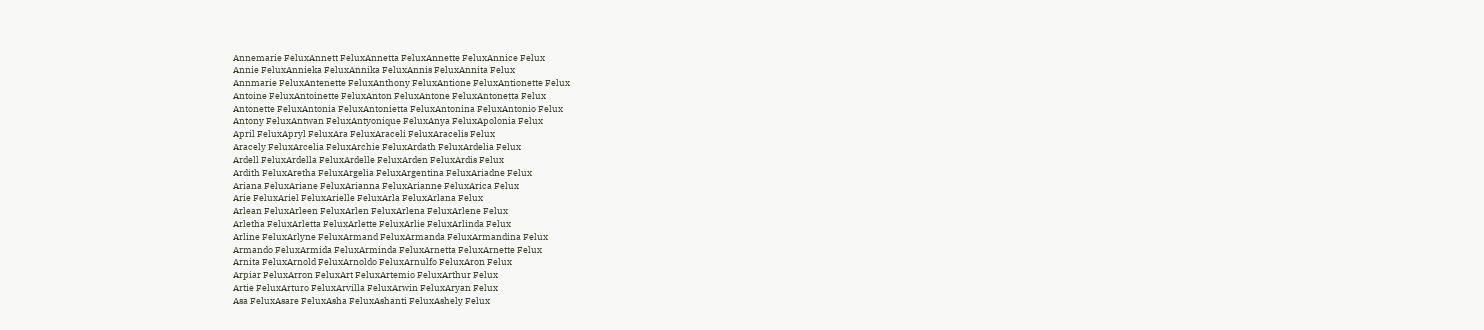Annemarie FeluxAnnett FeluxAnnetta FeluxAnnette FeluxAnnice Felux
Annie FeluxAnnieka FeluxAnnika FeluxAnnis FeluxAnnita Felux
Annmarie FeluxAntenette FeluxAnthony FeluxAntione FeluxAntionette Felux
Antoine FeluxAntoinette FeluxAnton FeluxAntone FeluxAntonetta Felux
Antonette FeluxAntonia FeluxAntonietta FeluxAntonina FeluxAntonio Felux
Antony FeluxAntwan FeluxAntyonique FeluxAnya FeluxApolonia Felux
April FeluxApryl FeluxAra FeluxAraceli FeluxAracelis Felux
Aracely FeluxArcelia FeluxArchie FeluxArdath FeluxArdelia Felux
Ardell FeluxArdella FeluxArdelle FeluxArden FeluxArdis Felux
Ardith FeluxAretha FeluxArgelia FeluxArgentina FeluxAriadne Felux
Ariana FeluxAriane FeluxArianna FeluxArianne FeluxArica Felux
Arie FeluxAriel FeluxArielle FeluxArla FeluxArlana Felux
Arlean FeluxArleen FeluxArlen FeluxArlena FeluxArlene Felux
Arletha FeluxArletta FeluxArlette FeluxArlie FeluxArlinda Felux
Arline FeluxArlyne FeluxArmand FeluxArmanda FeluxArmandina Felux
Armando FeluxArmida FeluxArminda FeluxArnetta FeluxArnette Felux
Arnita FeluxArnold FeluxArnoldo FeluxArnulfo FeluxAron Felux
Arpiar FeluxArron FeluxArt FeluxArtemio FeluxArthur Felux
Artie FeluxArturo FeluxArvilla FeluxArwin FeluxAryan Felux
Asa FeluxAsare FeluxAsha FeluxAshanti FeluxAshely Felux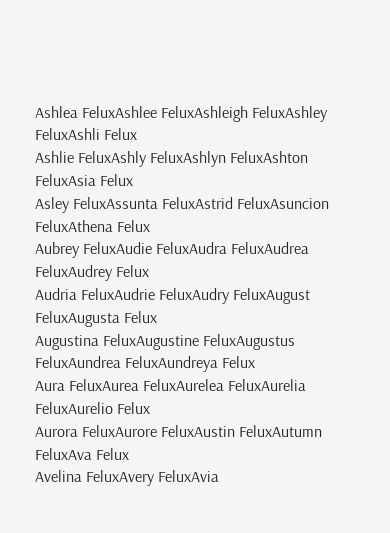Ashlea FeluxAshlee FeluxAshleigh FeluxAshley FeluxAshli Felux
Ashlie FeluxAshly FeluxAshlyn FeluxAshton FeluxAsia Felux
Asley FeluxAssunta FeluxAstrid FeluxAsuncion FeluxAthena Felux
Aubrey FeluxAudie FeluxAudra FeluxAudrea FeluxAudrey Felux
Audria FeluxAudrie FeluxAudry FeluxAugust FeluxAugusta Felux
Augustina FeluxAugustine FeluxAugustus FeluxAundrea FeluxAundreya Felux
Aura FeluxAurea FeluxAurelea FeluxAurelia FeluxAurelio Felux
Aurora FeluxAurore FeluxAustin FeluxAutumn FeluxAva Felux
Avelina FeluxAvery FeluxAvia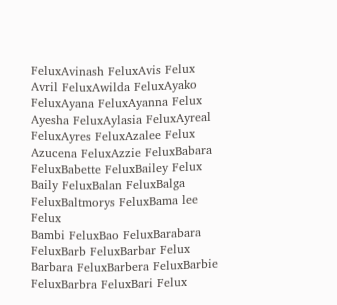FeluxAvinash FeluxAvis Felux
Avril FeluxAwilda FeluxAyako FeluxAyana FeluxAyanna Felux
Ayesha FeluxAylasia FeluxAyreal FeluxAyres FeluxAzalee Felux
Azucena FeluxAzzie FeluxBabara FeluxBabette FeluxBailey Felux
Baily FeluxBalan FeluxBalga FeluxBaltmorys FeluxBama lee Felux
Bambi FeluxBao FeluxBarabara FeluxBarb FeluxBarbar Felux
Barbara FeluxBarbera FeluxBarbie FeluxBarbra FeluxBari Felux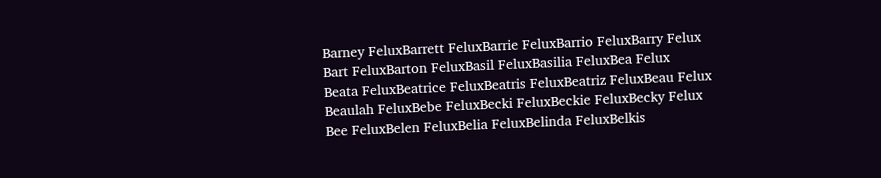Barney FeluxBarrett FeluxBarrie FeluxBarrio FeluxBarry Felux
Bart FeluxBarton FeluxBasil FeluxBasilia FeluxBea Felux
Beata FeluxBeatrice FeluxBeatris FeluxBeatriz FeluxBeau Felux
Beaulah FeluxBebe FeluxBecki FeluxBeckie FeluxBecky Felux
Bee FeluxBelen FeluxBelia FeluxBelinda FeluxBelkis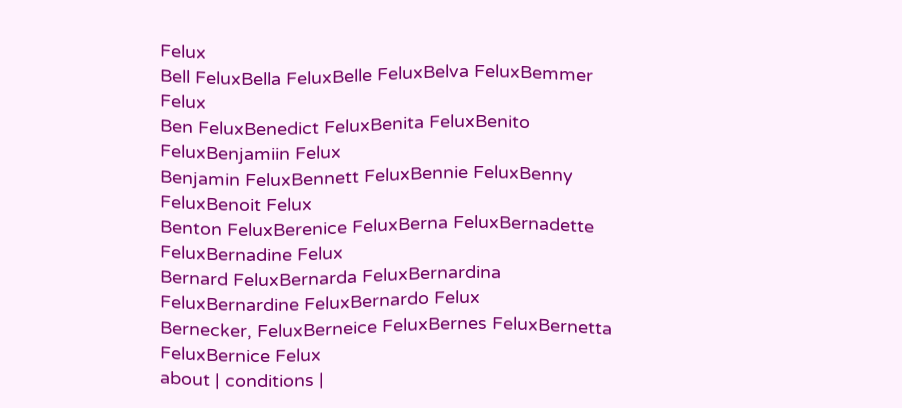Felux
Bell FeluxBella FeluxBelle FeluxBelva FeluxBemmer Felux
Ben FeluxBenedict FeluxBenita FeluxBenito FeluxBenjamiin Felux
Benjamin FeluxBennett FeluxBennie FeluxBenny FeluxBenoit Felux
Benton FeluxBerenice FeluxBerna FeluxBernadette FeluxBernadine Felux
Bernard FeluxBernarda FeluxBernardina FeluxBernardine FeluxBernardo Felux
Bernecker, FeluxBerneice FeluxBernes FeluxBernetta FeluxBernice Felux
about | conditions |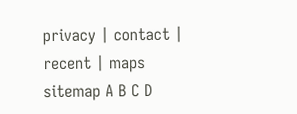privacy | contact | recent | maps
sitemap A B C D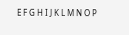E F G H I J K L M N O P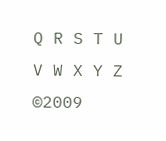Q R S T U V W X Y Z ©2009